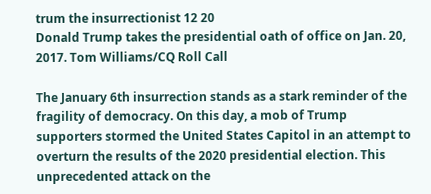trum the insurrectionist 12 20
Donald Trump takes the presidential oath of office on Jan. 20, 2017. Tom Williams/CQ Roll Call

The January 6th insurrection stands as a stark reminder of the fragility of democracy. On this day, a mob of Trump supporters stormed the United States Capitol in an attempt to overturn the results of the 2020 presidential election. This unprecedented attack on the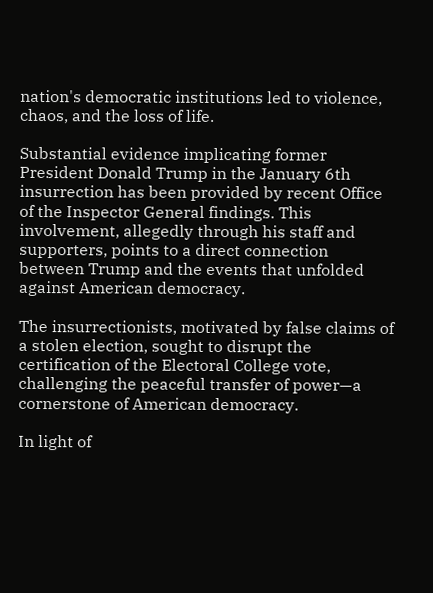nation's democratic institutions led to violence, chaos, and the loss of life.

Substantial evidence implicating former President Donald Trump in the January 6th insurrection has been provided by recent Office of the Inspector General findings. This involvement, allegedly through his staff and supporters, points to a direct connection between Trump and the events that unfolded against American democracy.

The insurrectionists, motivated by false claims of a stolen election, sought to disrupt the certification of the Electoral College vote, challenging the peaceful transfer of power—a cornerstone of American democracy.

In light of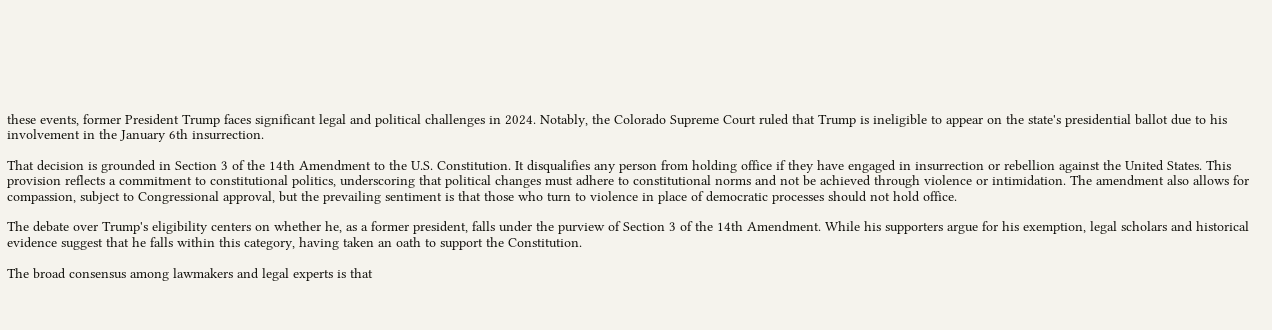these events, former President Trump faces significant legal and political challenges in 2024. Notably, the Colorado Supreme Court ruled that Trump is ineligible to appear on the state's presidential ballot due to his involvement in the January 6th insurrection.

That decision is grounded in Section 3 of the 14th Amendment to the U.S. Constitution. It disqualifies any person from holding office if they have engaged in insurrection or rebellion against the United States. This provision reflects a commitment to constitutional politics, underscoring that political changes must adhere to constitutional norms and not be achieved through violence or intimidation. The amendment also allows for compassion, subject to Congressional approval, but the prevailing sentiment is that those who turn to violence in place of democratic processes should not hold office.

The debate over Trump's eligibility centers on whether he, as a former president, falls under the purview of Section 3 of the 14th Amendment. While his supporters argue for his exemption, legal scholars and historical evidence suggest that he falls within this category, having taken an oath to support the Constitution.

The broad consensus among lawmakers and legal experts is that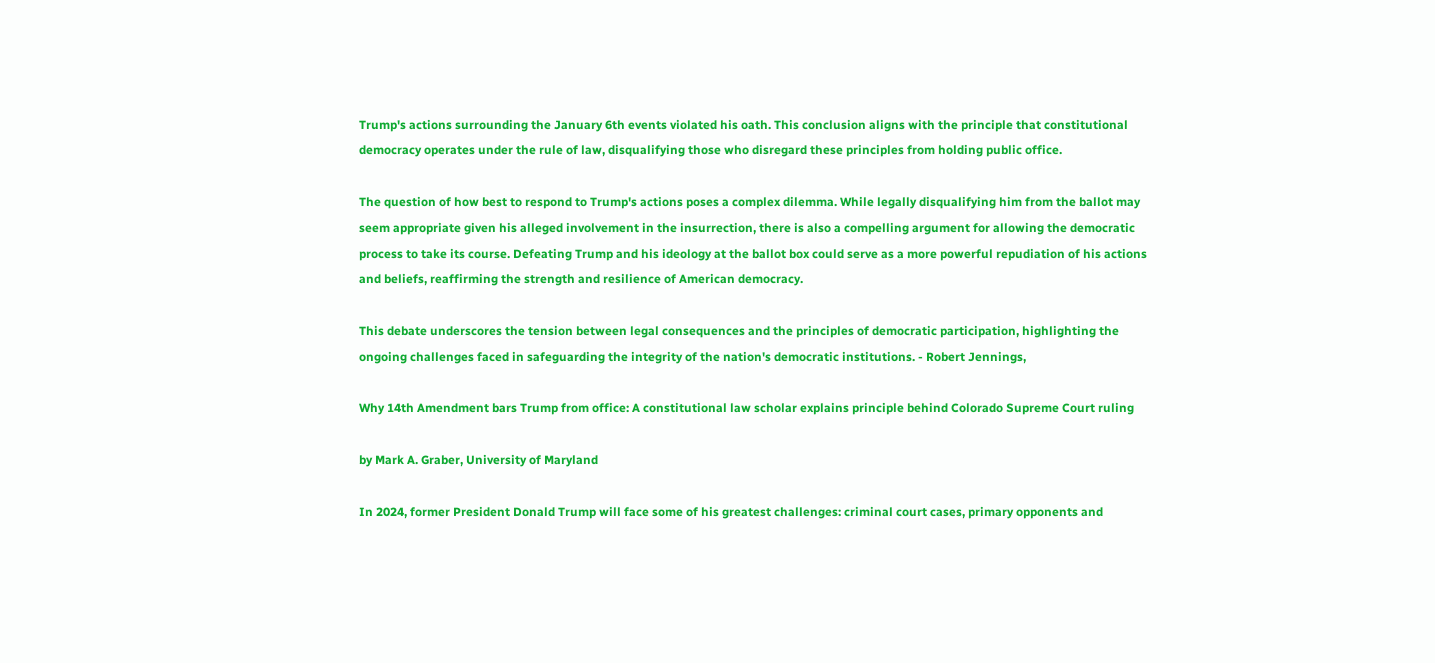Trump's actions surrounding the January 6th events violated his oath. This conclusion aligns with the principle that constitutional democracy operates under the rule of law, disqualifying those who disregard these principles from holding public office.

The question of how best to respond to Trump's actions poses a complex dilemma. While legally disqualifying him from the ballot may seem appropriate given his alleged involvement in the insurrection, there is also a compelling argument for allowing the democratic process to take its course. Defeating Trump and his ideology at the ballot box could serve as a more powerful repudiation of his actions and beliefs, reaffirming the strength and resilience of American democracy.

This debate underscores the tension between legal consequences and the principles of democratic participation, highlighting the ongoing challenges faced in safeguarding the integrity of the nation's democratic institutions. - Robert Jennings,

Why 14th Amendment bars Trump from office: A constitutional law scholar explains principle behind Colorado Supreme Court ruling

by Mark A. Graber, University of Maryland

In 2024, former President Donald Trump will face some of his greatest challenges: criminal court cases, primary opponents and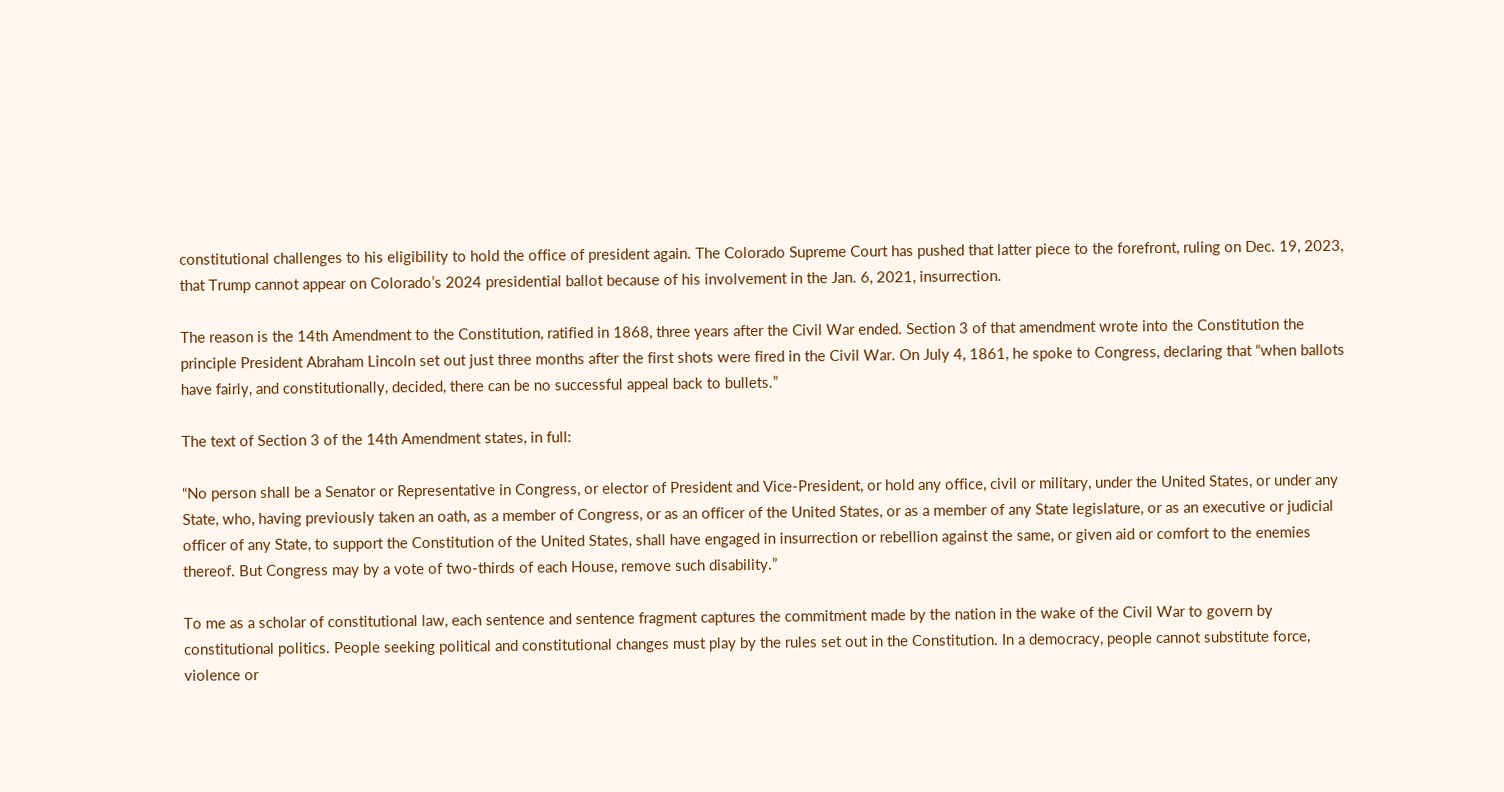constitutional challenges to his eligibility to hold the office of president again. The Colorado Supreme Court has pushed that latter piece to the forefront, ruling on Dec. 19, 2023, that Trump cannot appear on Colorado’s 2024 presidential ballot because of his involvement in the Jan. 6, 2021, insurrection.

The reason is the 14th Amendment to the Constitution, ratified in 1868, three years after the Civil War ended. Section 3 of that amendment wrote into the Constitution the principle President Abraham Lincoln set out just three months after the first shots were fired in the Civil War. On July 4, 1861, he spoke to Congress, declaring that “when ballots have fairly, and constitutionally, decided, there can be no successful appeal back to bullets.”

The text of Section 3 of the 14th Amendment states, in full:

“No person shall be a Senator or Representative in Congress, or elector of President and Vice-President, or hold any office, civil or military, under the United States, or under any State, who, having previously taken an oath, as a member of Congress, or as an officer of the United States, or as a member of any State legislature, or as an executive or judicial officer of any State, to support the Constitution of the United States, shall have engaged in insurrection or rebellion against the same, or given aid or comfort to the enemies thereof. But Congress may by a vote of two-thirds of each House, remove such disability.”

To me as a scholar of constitutional law, each sentence and sentence fragment captures the commitment made by the nation in the wake of the Civil War to govern by constitutional politics. People seeking political and constitutional changes must play by the rules set out in the Constitution. In a democracy, people cannot substitute force, violence or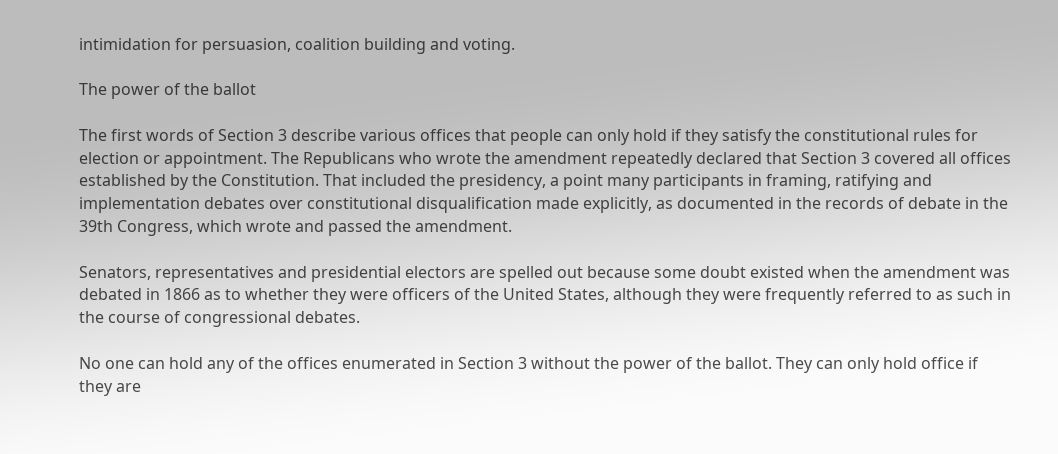intimidation for persuasion, coalition building and voting.

The power of the ballot

The first words of Section 3 describe various offices that people can only hold if they satisfy the constitutional rules for election or appointment. The Republicans who wrote the amendment repeatedly declared that Section 3 covered all offices established by the Constitution. That included the presidency, a point many participants in framing, ratifying and implementation debates over constitutional disqualification made explicitly, as documented in the records of debate in the 39th Congress, which wrote and passed the amendment.

Senators, representatives and presidential electors are spelled out because some doubt existed when the amendment was debated in 1866 as to whether they were officers of the United States, although they were frequently referred to as such in the course of congressional debates.

No one can hold any of the offices enumerated in Section 3 without the power of the ballot. They can only hold office if they are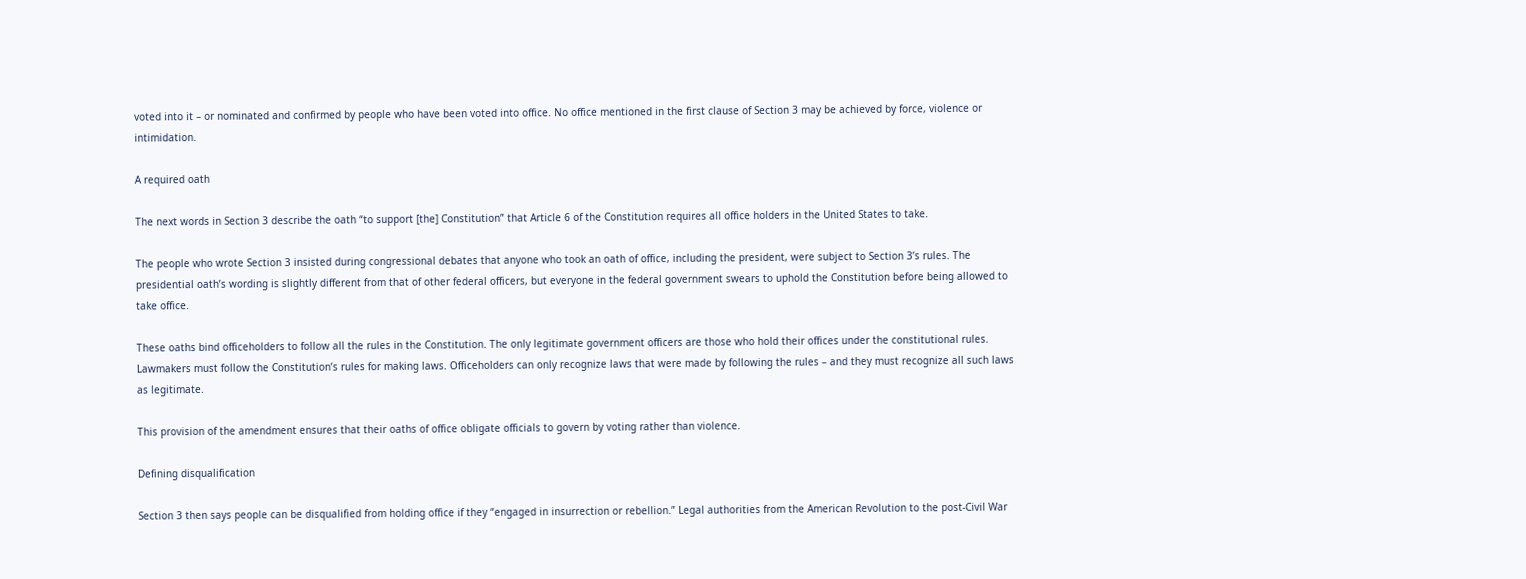voted into it – or nominated and confirmed by people who have been voted into office. No office mentioned in the first clause of Section 3 may be achieved by force, violence or intimidation.

A required oath

The next words in Section 3 describe the oath “to support [the] Constitution” that Article 6 of the Constitution requires all office holders in the United States to take.

The people who wrote Section 3 insisted during congressional debates that anyone who took an oath of office, including the president, were subject to Section 3’s rules. The presidential oath’s wording is slightly different from that of other federal officers, but everyone in the federal government swears to uphold the Constitution before being allowed to take office.

These oaths bind officeholders to follow all the rules in the Constitution. The only legitimate government officers are those who hold their offices under the constitutional rules. Lawmakers must follow the Constitution’s rules for making laws. Officeholders can only recognize laws that were made by following the rules – and they must recognize all such laws as legitimate.

This provision of the amendment ensures that their oaths of office obligate officials to govern by voting rather than violence.

Defining disqualification

Section 3 then says people can be disqualified from holding office if they “engaged in insurrection or rebellion.” Legal authorities from the American Revolution to the post-Civil War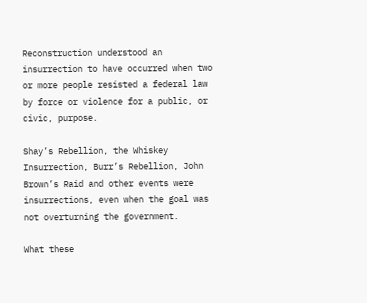Reconstruction understood an insurrection to have occurred when two or more people resisted a federal law by force or violence for a public, or civic, purpose.

Shay’s Rebellion, the Whiskey Insurrection, Burr’s Rebellion, John Brown’s Raid and other events were insurrections, even when the goal was not overturning the government.

What these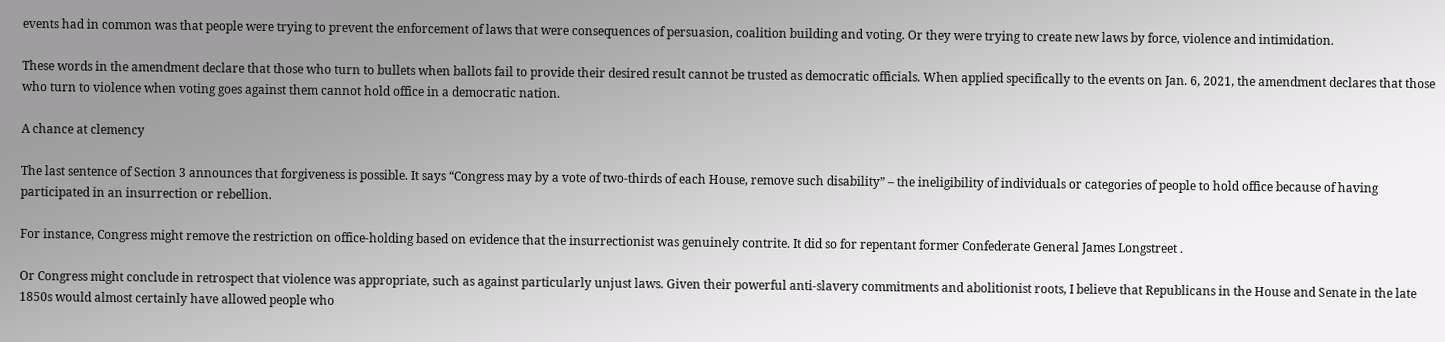events had in common was that people were trying to prevent the enforcement of laws that were consequences of persuasion, coalition building and voting. Or they were trying to create new laws by force, violence and intimidation.

These words in the amendment declare that those who turn to bullets when ballots fail to provide their desired result cannot be trusted as democratic officials. When applied specifically to the events on Jan. 6, 2021, the amendment declares that those who turn to violence when voting goes against them cannot hold office in a democratic nation.

A chance at clemency

The last sentence of Section 3 announces that forgiveness is possible. It says “Congress may by a vote of two-thirds of each House, remove such disability” – the ineligibility of individuals or categories of people to hold office because of having participated in an insurrection or rebellion.

For instance, Congress might remove the restriction on office-holding based on evidence that the insurrectionist was genuinely contrite. It did so for repentant former Confederate General James Longstreet .

Or Congress might conclude in retrospect that violence was appropriate, such as against particularly unjust laws. Given their powerful anti-slavery commitments and abolitionist roots, I believe that Republicans in the House and Senate in the late 1850s would almost certainly have allowed people who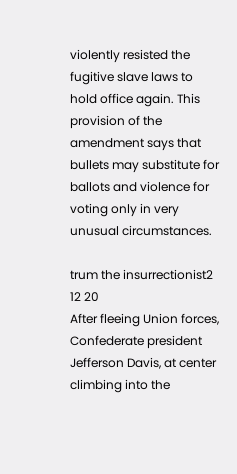violently resisted the fugitive slave laws to hold office again. This provision of the amendment says that bullets may substitute for ballots and violence for voting only in very unusual circumstances.

trum the insurrectionist2 12 20
After fleeing Union forces, Confederate president Jefferson Davis, at center climbing into the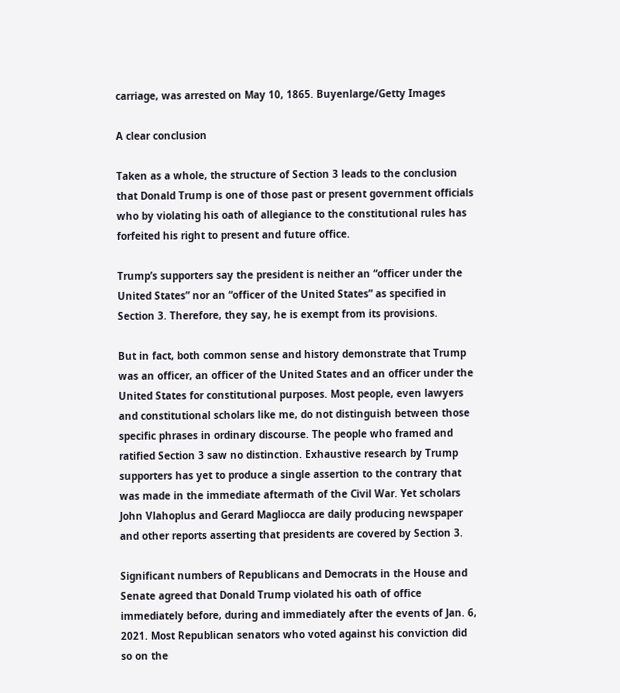carriage, was arrested on May 10, 1865. Buyenlarge/Getty Images

A clear conclusion

Taken as a whole, the structure of Section 3 leads to the conclusion that Donald Trump is one of those past or present government officials who by violating his oath of allegiance to the constitutional rules has forfeited his right to present and future office.

Trump’s supporters say the president is neither an “officer under the United States” nor an “officer of the United States” as specified in Section 3. Therefore, they say, he is exempt from its provisions.

But in fact, both common sense and history demonstrate that Trump was an officer, an officer of the United States and an officer under the United States for constitutional purposes. Most people, even lawyers and constitutional scholars like me, do not distinguish between those specific phrases in ordinary discourse. The people who framed and ratified Section 3 saw no distinction. Exhaustive research by Trump supporters has yet to produce a single assertion to the contrary that was made in the immediate aftermath of the Civil War. Yet scholars John Vlahoplus and Gerard Magliocca are daily producing newspaper and other reports asserting that presidents are covered by Section 3.

Significant numbers of Republicans and Democrats in the House and Senate agreed that Donald Trump violated his oath of office immediately before, during and immediately after the events of Jan. 6, 2021. Most Republican senators who voted against his conviction did so on the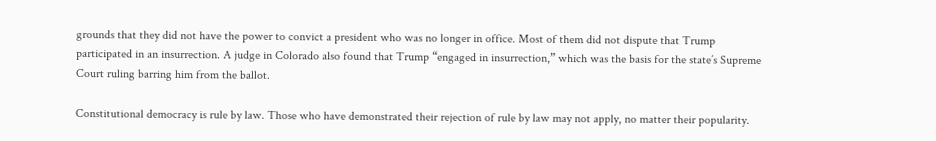grounds that they did not have the power to convict a president who was no longer in office. Most of them did not dispute that Trump participated in an insurrection. A judge in Colorado also found that Trump “engaged in insurrection,” which was the basis for the state’s Supreme Court ruling barring him from the ballot.

Constitutional democracy is rule by law. Those who have demonstrated their rejection of rule by law may not apply, no matter their popularity.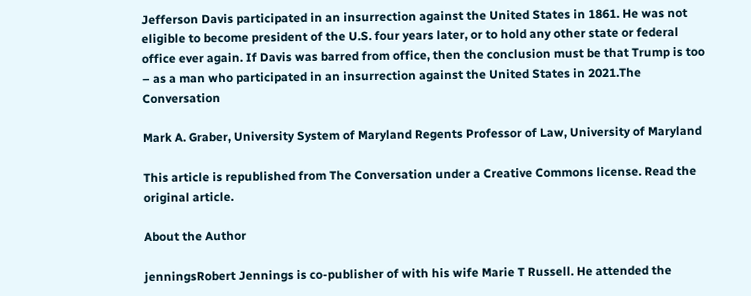Jefferson Davis participated in an insurrection against the United States in 1861. He was not eligible to become president of the U.S. four years later, or to hold any other state or federal office ever again. If Davis was barred from office, then the conclusion must be that Trump is too – as a man who participated in an insurrection against the United States in 2021.The Conversation

Mark A. Graber, University System of Maryland Regents Professor of Law, University of Maryland

This article is republished from The Conversation under a Creative Commons license. Read the original article.

About the Author

jenningsRobert Jennings is co-publisher of with his wife Marie T Russell. He attended the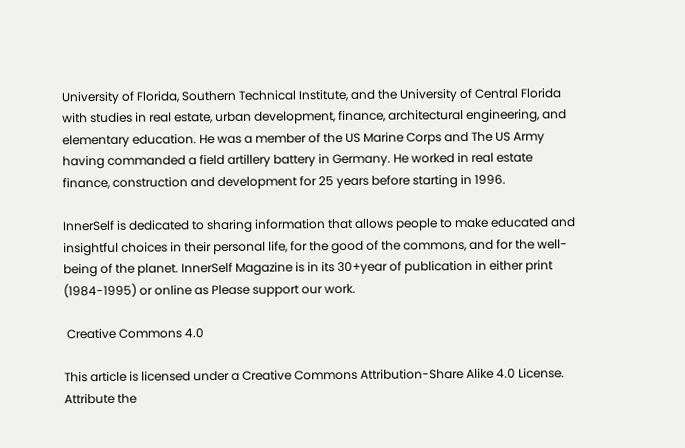University of Florida, Southern Technical Institute, and the University of Central Florida with studies in real estate, urban development, finance, architectural engineering, and elementary education. He was a member of the US Marine Corps and The US Army having commanded a field artillery battery in Germany. He worked in real estate finance, construction and development for 25 years before starting in 1996.

InnerSelf is dedicated to sharing information that allows people to make educated and insightful choices in their personal life, for the good of the commons, and for the well-being of the planet. InnerSelf Magazine is in its 30+year of publication in either print (1984-1995) or online as Please support our work.

 Creative Commons 4.0

This article is licensed under a Creative Commons Attribution-Share Alike 4.0 License. Attribute the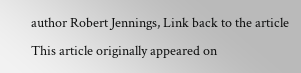author Robert Jennings, Link back to the article This article originally appeared on